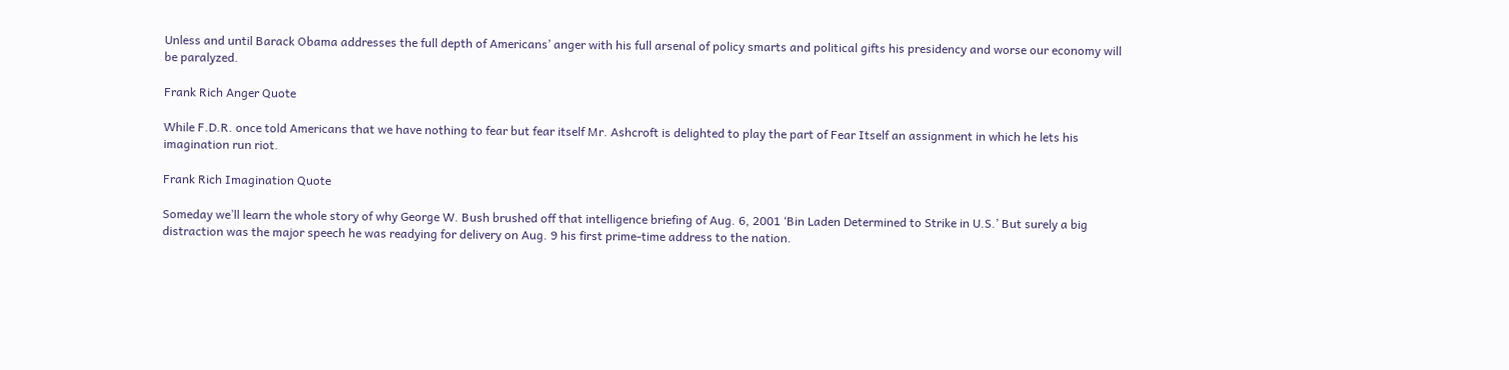Unless and until Barack Obama addresses the full depth of Americans’ anger with his full arsenal of policy smarts and political gifts his presidency and worse our economy will be paralyzed.

Frank Rich Anger Quote

While F.D.R. once told Americans that we have nothing to fear but fear itself Mr. Ashcroft is delighted to play the part of Fear Itself an assignment in which he lets his imagination run riot.

Frank Rich Imagination Quote

Someday we’ll learn the whole story of why George W. Bush brushed off that intelligence briefing of Aug. 6, 2001 ‘Bin Laden Determined to Strike in U.S.’ But surely a big distraction was the major speech he was readying for delivery on Aug. 9 his first prime-time address to the nation.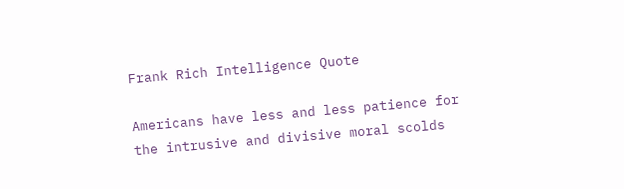Frank Rich Intelligence Quote

Americans have less and less patience for the intrusive and divisive moral scolds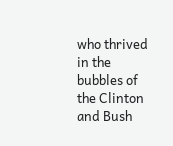who thrived in the bubbles of the Clinton and Bush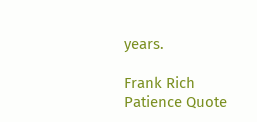years.

Frank Rich Patience Quote